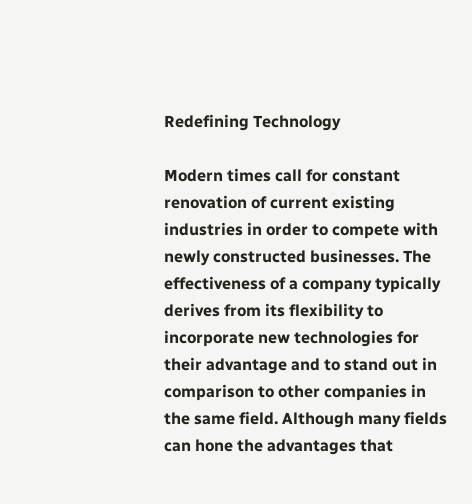Redefining Technology

Modern times call for constant renovation of current existing industries in order to compete with newly constructed businesses. The effectiveness of a company typically derives from its flexibility to incorporate new technologies for their advantage and to stand out in comparison to other companies in the same field. Although many fields can hone the advantages that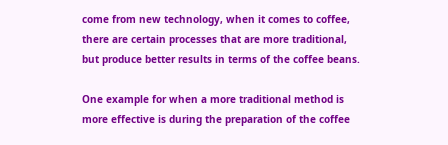come from new technology, when it comes to coffee, there are certain processes that are more traditional, but produce better results in terms of the coffee beans.

One example for when a more traditional method is more effective is during the preparation of the coffee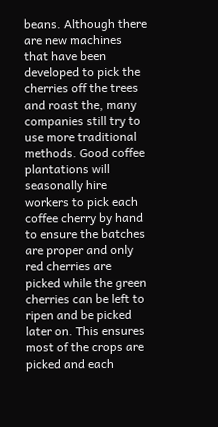beans. Although there are new machines that have been developed to pick the cherries off the trees and roast the, many companies still try to use more traditional methods. Good coffee plantations will seasonally hire workers to pick each coffee cherry by hand to ensure the batches are proper and only red cherries are picked while the green cherries can be left to ripen and be picked later on. This ensures most of the crops are picked and each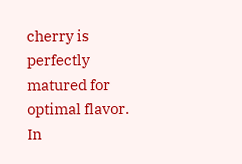cherry is perfectly matured for optimal flavor. In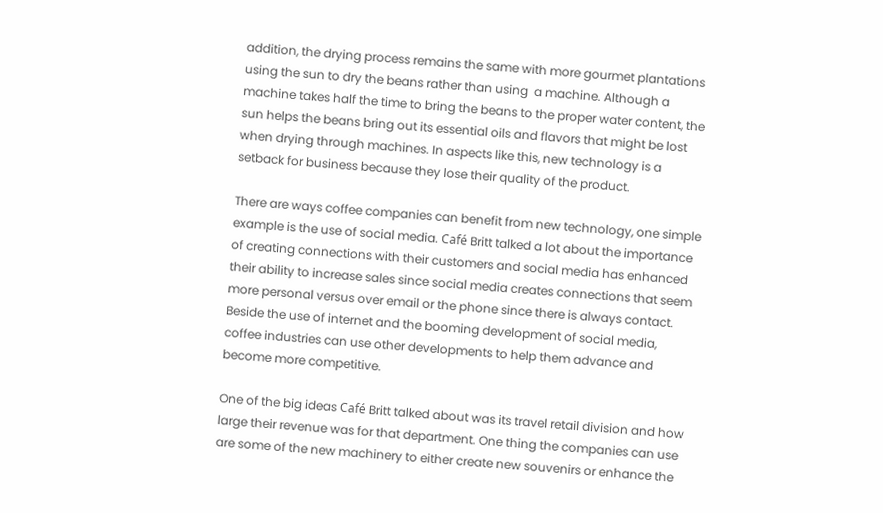addition, the drying process remains the same with more gourmet plantations using the sun to dry the beans rather than using  a machine. Although a machine takes half the time to bring the beans to the proper water content, the sun helps the beans bring out its essential oils and flavors that might be lost when drying through machines. In aspects like this, new technology is a setback for business because they lose their quality of the product.

There are ways coffee companies can benefit from new technology, one simple example is the use of social media. Café Britt talked a lot about the importance of creating connections with their customers and social media has enhanced their ability to increase sales since social media creates connections that seem more personal versus over email or the phone since there is always contact. Beside the use of internet and the booming development of social media, coffee industries can use other developments to help them advance and become more competitive.

One of the big ideas Café Britt talked about was its travel retail division and how large their revenue was for that department. One thing the companies can use are some of the new machinery to either create new souvenirs or enhance the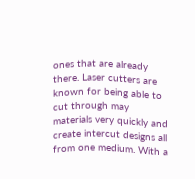ones that are already there. Laser cutters are known for being able to cut through may materials very quickly and create intercut designs all from one medium. With a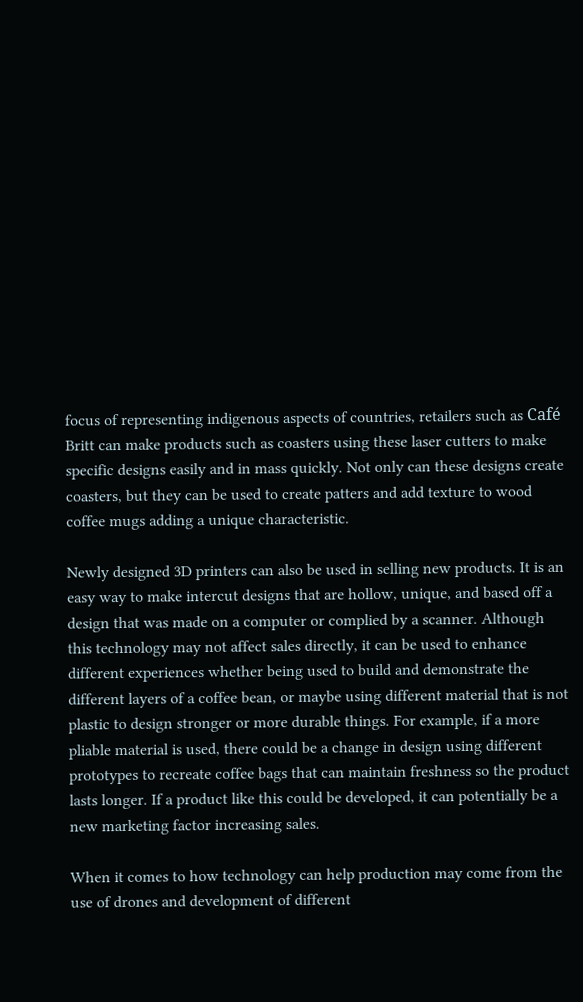focus of representing indigenous aspects of countries, retailers such as Café Britt can make products such as coasters using these laser cutters to make specific designs easily and in mass quickly. Not only can these designs create coasters, but they can be used to create patters and add texture to wood coffee mugs adding a unique characteristic.

Newly designed 3D printers can also be used in selling new products. It is an easy way to make intercut designs that are hollow, unique, and based off a design that was made on a computer or complied by a scanner. Although this technology may not affect sales directly, it can be used to enhance different experiences whether being used to build and demonstrate the different layers of a coffee bean, or maybe using different material that is not plastic to design stronger or more durable things. For example, if a more pliable material is used, there could be a change in design using different prototypes to recreate coffee bags that can maintain freshness so the product lasts longer. If a product like this could be developed, it can potentially be a new marketing factor increasing sales.

When it comes to how technology can help production may come from the use of drones and development of different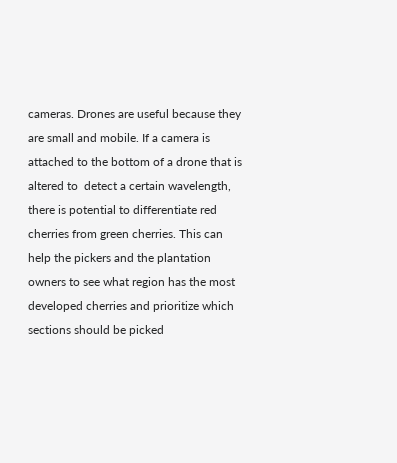cameras. Drones are useful because they are small and mobile. If a camera is attached to the bottom of a drone that is altered to  detect a certain wavelength, there is potential to differentiate red cherries from green cherries. This can help the pickers and the plantation owners to see what region has the most developed cherries and prioritize which sections should be picked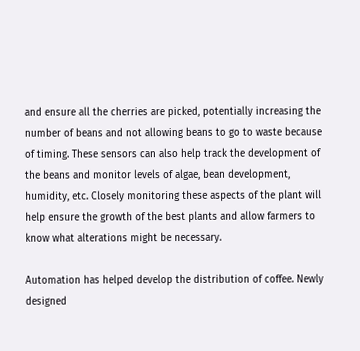and ensure all the cherries are picked, potentially increasing the number of beans and not allowing beans to go to waste because of timing. These sensors can also help track the development of the beans and monitor levels of algae, bean development, humidity, etc. Closely monitoring these aspects of the plant will help ensure the growth of the best plants and allow farmers to know what alterations might be necessary.

Automation has helped develop the distribution of coffee. Newly designed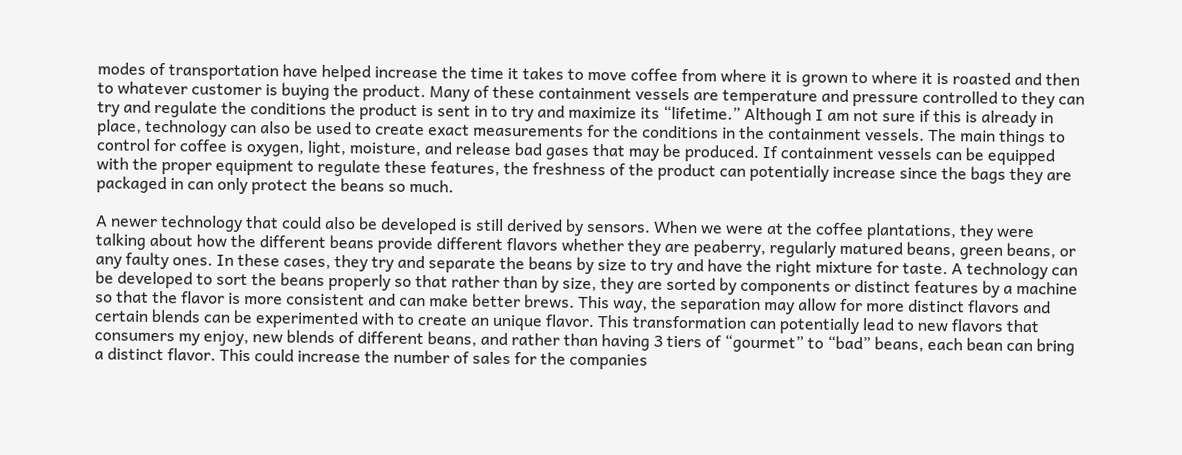modes of transportation have helped increase the time it takes to move coffee from where it is grown to where it is roasted and then to whatever customer is buying the product. Many of these containment vessels are temperature and pressure controlled to they can try and regulate the conditions the product is sent in to try and maximize its “lifetime.” Although I am not sure if this is already in place, technology can also be used to create exact measurements for the conditions in the containment vessels. The main things to control for coffee is oxygen, light, moisture, and release bad gases that may be produced. If containment vessels can be equipped with the proper equipment to regulate these features, the freshness of the product can potentially increase since the bags they are packaged in can only protect the beans so much.

A newer technology that could also be developed is still derived by sensors. When we were at the coffee plantations, they were talking about how the different beans provide different flavors whether they are peaberry, regularly matured beans, green beans, or any faulty ones. In these cases, they try and separate the beans by size to try and have the right mixture for taste. A technology can be developed to sort the beans properly so that rather than by size, they are sorted by components or distinct features by a machine so that the flavor is more consistent and can make better brews. This way, the separation may allow for more distinct flavors and certain blends can be experimented with to create an unique flavor. This transformation can potentially lead to new flavors that consumers my enjoy, new blends of different beans, and rather than having 3 tiers of “gourmet” to “bad” beans, each bean can bring a distinct flavor. This could increase the number of sales for the companies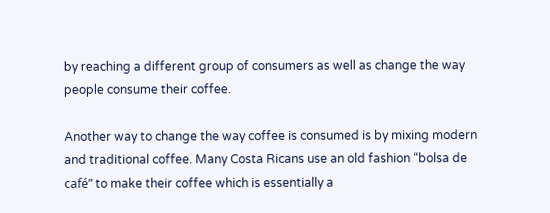by reaching a different group of consumers as well as change the way people consume their coffee.

Another way to change the way coffee is consumed is by mixing modern and traditional coffee. Many Costa Ricans use an old fashion “bolsa de café” to make their coffee which is essentially a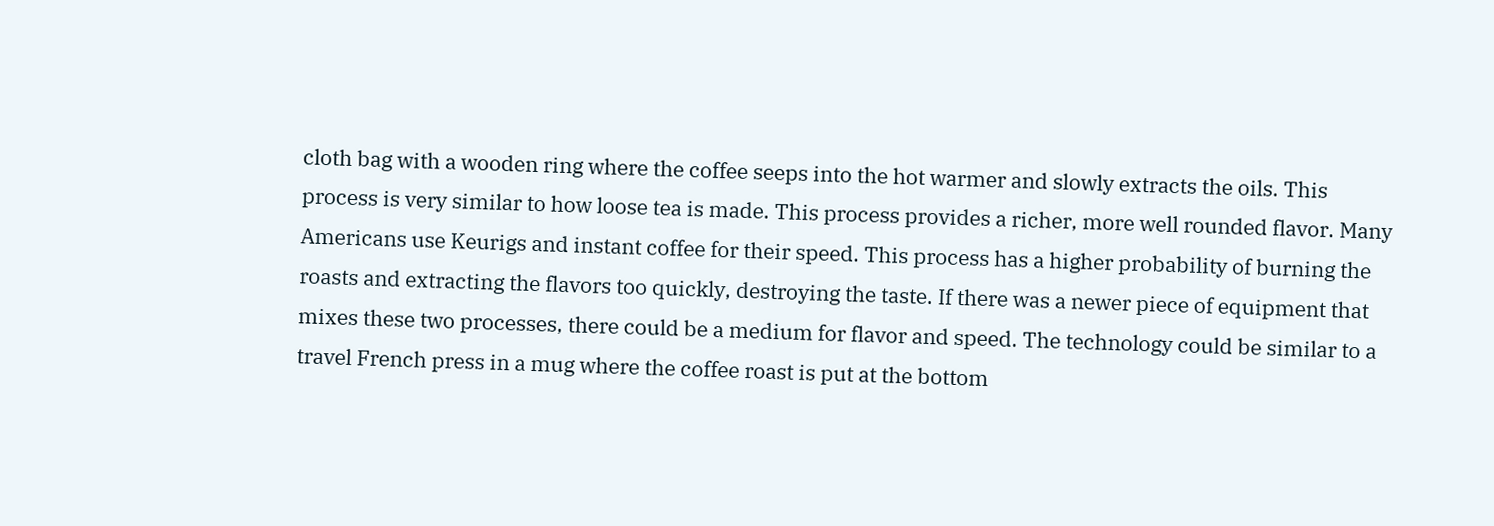cloth bag with a wooden ring where the coffee seeps into the hot warmer and slowly extracts the oils. This process is very similar to how loose tea is made. This process provides a richer, more well rounded flavor. Many Americans use Keurigs and instant coffee for their speed. This process has a higher probability of burning the roasts and extracting the flavors too quickly, destroying the taste. If there was a newer piece of equipment that mixes these two processes, there could be a medium for flavor and speed. The technology could be similar to a travel French press in a mug where the coffee roast is put at the bottom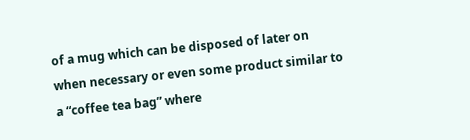of a mug which can be disposed of later on when necessary or even some product similar to a “coffee tea bag” where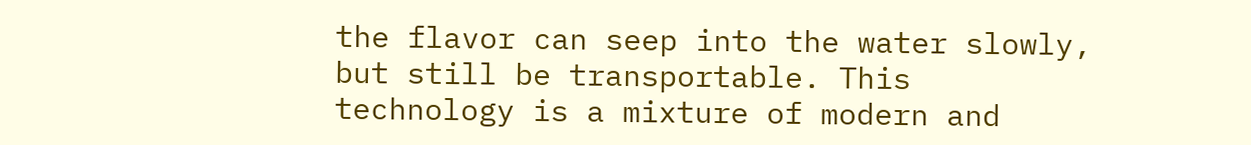the flavor can seep into the water slowly, but still be transportable. This technology is a mixture of modern and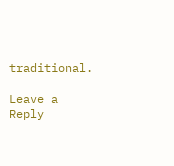traditional.

Leave a Reply